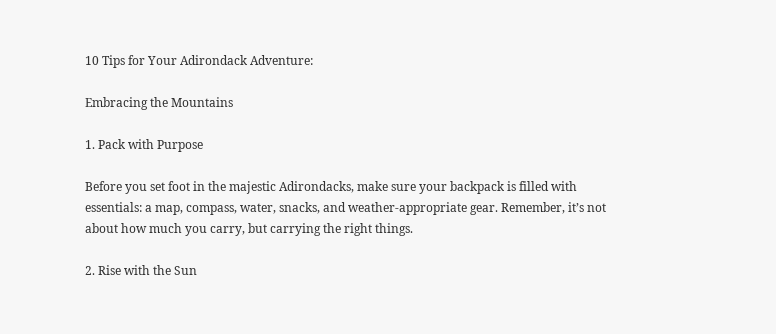10 Tips for Your Adirondack Adventure:

Embracing the Mountains

1. Pack with Purpose

Before you set foot in the majestic Adirondacks, make sure your backpack is filled with essentials: a map, compass, water, snacks, and weather-appropriate gear. Remember, it’s not about how much you carry, but carrying the right things.

2. Rise with the Sun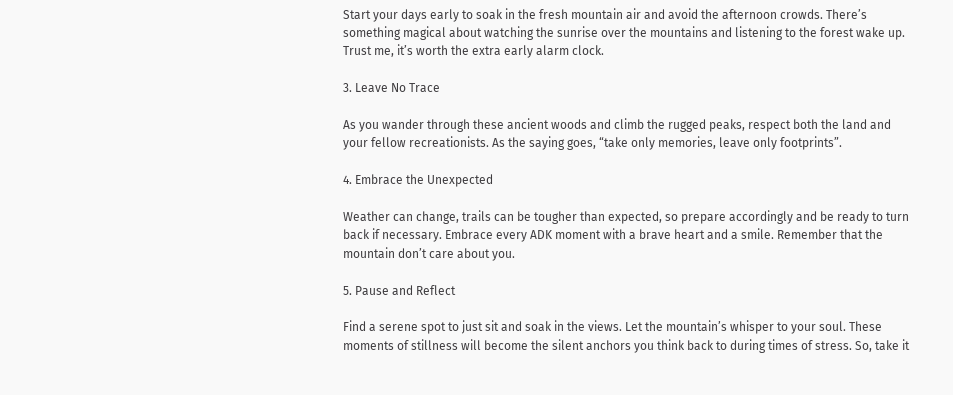Start your days early to soak in the fresh mountain air and avoid the afternoon crowds. There’s something magical about watching the sunrise over the mountains and listening to the forest wake up. Trust me, it’s worth the extra early alarm clock.

3. Leave No Trace

As you wander through these ancient woods and climb the rugged peaks, respect both the land and your fellow recreationists. As the saying goes, “take only memories, leave only footprints”.

4. Embrace the Unexpected

Weather can change, trails can be tougher than expected, so prepare accordingly and be ready to turn back if necessary. Embrace every ADK moment with a brave heart and a smile. Remember that the mountain don’t care about you.

5. Pause and Reflect

Find a serene spot to just sit and soak in the views. Let the mountain’s whisper to your soul. These moments of stillness will become the silent anchors you think back to during times of stress. So, take it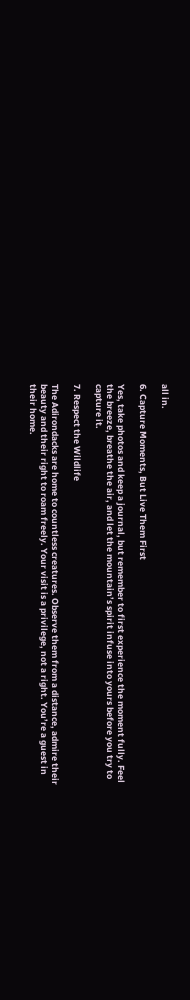all in.

6. Capture Moments, But Live Them First

Yes, take photos and keep a journal, but remember to first experience the moment fully. Feel the breeze, breathe the air, and let the mountain’s spirit infuse into yours before you try to capture it.

7. Respect the Wildlife

The Adirondacks are home to countless creatures. Observe them from a distance, admire their beauty and their right to roam freely. Your visit is a privilege, not a right. You’re a guest in their home.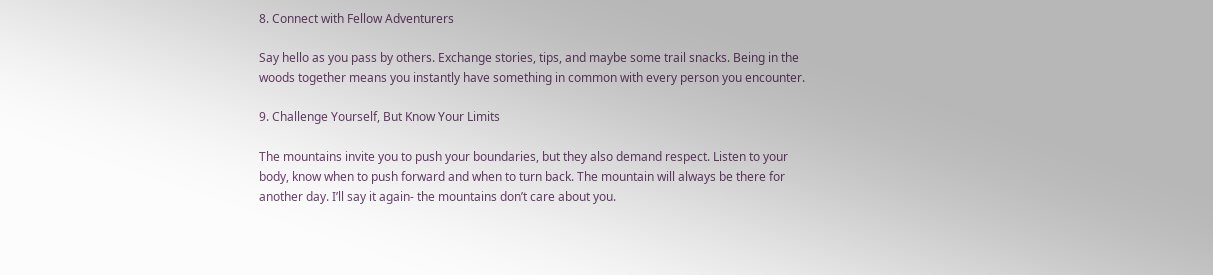8. Connect with Fellow Adventurers

Say hello as you pass by others. Exchange stories, tips, and maybe some trail snacks. Being in the woods together means you instantly have something in common with every person you encounter.

9. Challenge Yourself, But Know Your Limits

The mountains invite you to push your boundaries, but they also demand respect. Listen to your body, know when to push forward and when to turn back. The mountain will always be there for another day. I’ll say it again- the mountains don’t care about you.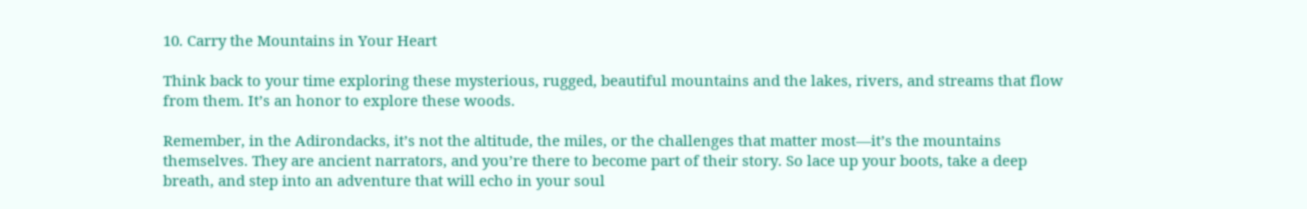10. Carry the Mountains in Your Heart

Think back to your time exploring these mysterious, rugged, beautiful mountains and the lakes, rivers, and streams that flow from them. It’s an honor to explore these woods.

Remember, in the Adirondacks, it’s not the altitude, the miles, or the challenges that matter most—it’s the mountains themselves. They are ancient narrators, and you’re there to become part of their story. So lace up your boots, take a deep breath, and step into an adventure that will echo in your soul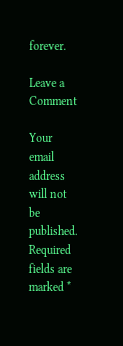forever.

Leave a Comment

Your email address will not be published. Required fields are marked *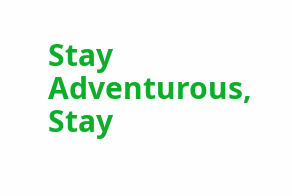Stay Adventurous, Stay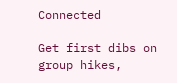Connected

Get first dibs on group hikes,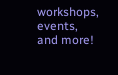workshops, events, and more!